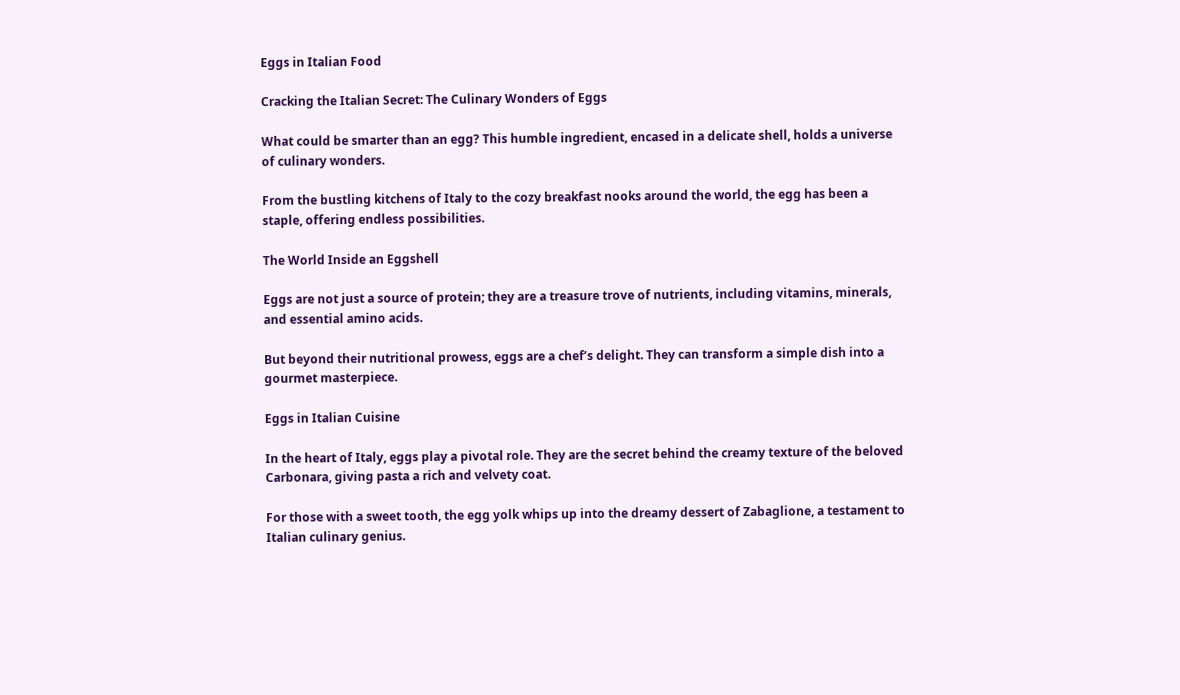Eggs in Italian Food

Cracking the Italian Secret: The Culinary Wonders of Eggs

What could be smarter than an egg? This humble ingredient, encased in a delicate shell, holds a universe of culinary wonders.

From the bustling kitchens of Italy to the cozy breakfast nooks around the world, the egg has been a staple, offering endless possibilities.

The World Inside an Eggshell

Eggs are not just a source of protein; they are a treasure trove of nutrients, including vitamins, minerals, and essential amino acids.

But beyond their nutritional prowess, eggs are a chef’s delight. They can transform a simple dish into a gourmet masterpiece.

Eggs in Italian Cuisine

In the heart of Italy, eggs play a pivotal role. They are the secret behind the creamy texture of the beloved Carbonara, giving pasta a rich and velvety coat.

For those with a sweet tooth, the egg yolk whips up into the dreamy dessert of Zabaglione, a testament to Italian culinary genius.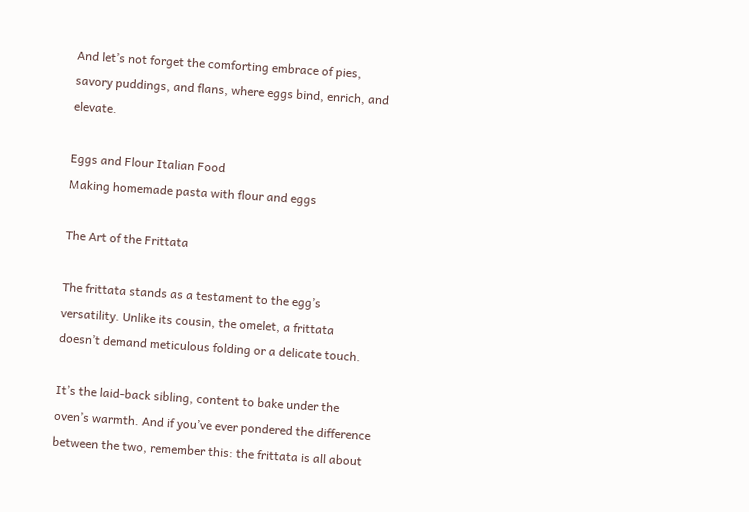And let’s not forget the comforting embrace of pies, savory puddings, and flans, where eggs bind, enrich, and elevate.

Eggs and Flour Italian Food
Making homemade pasta with flour and eggs

The Art of the Frittata

The frittata stands as a testament to the egg’s versatility. Unlike its cousin, the omelet, a frittata doesn’t demand meticulous folding or a delicate touch.

It’s the laid-back sibling, content to bake under the oven’s warmth. And if you’ve ever pondered the difference between the two, remember this: the frittata is all about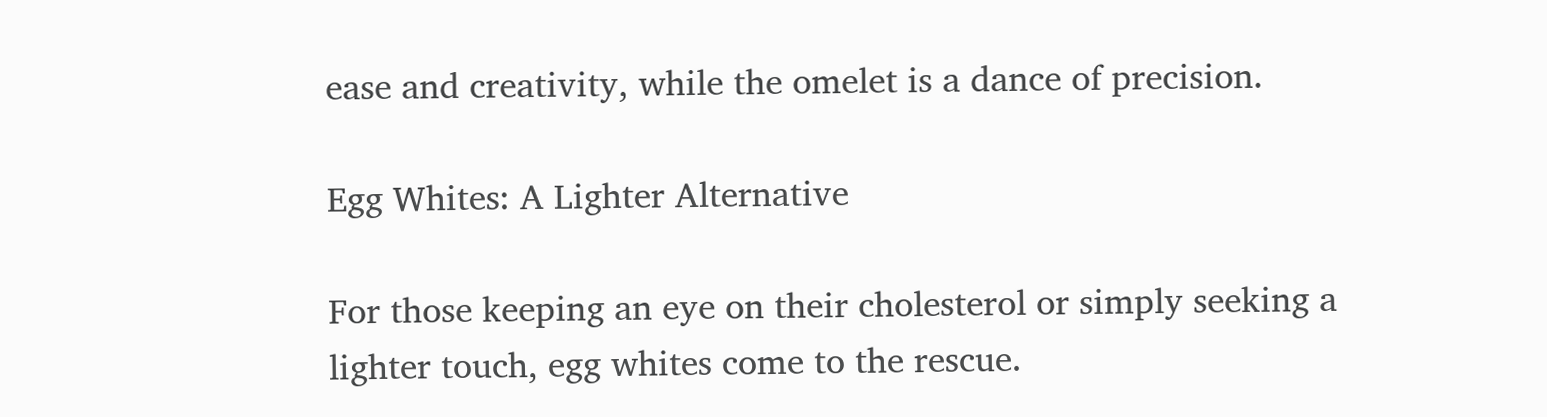ease and creativity, while the omelet is a dance of precision.

Egg Whites: A Lighter Alternative

For those keeping an eye on their cholesterol or simply seeking a lighter touch, egg whites come to the rescue.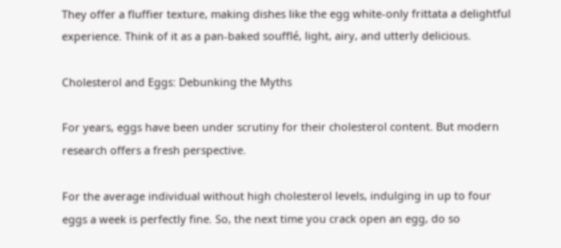They offer a fluffier texture, making dishes like the egg white-only frittata a delightful experience. Think of it as a pan-baked soufflé, light, airy, and utterly delicious.

Cholesterol and Eggs: Debunking the Myths

For years, eggs have been under scrutiny for their cholesterol content. But modern research offers a fresh perspective.

For the average individual without high cholesterol levels, indulging in up to four eggs a week is perfectly fine. So, the next time you crack open an egg, do so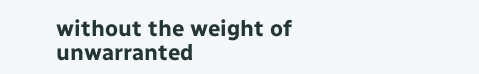without the weight of unwarranted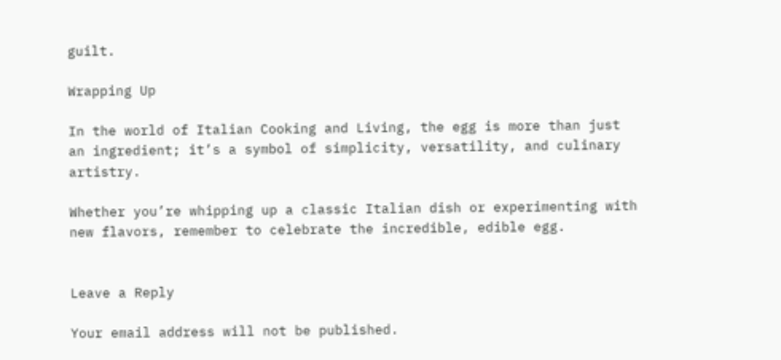guilt.

Wrapping Up

In the world of Italian Cooking and Living, the egg is more than just an ingredient; it’s a symbol of simplicity, versatility, and culinary artistry.

Whether you’re whipping up a classic Italian dish or experimenting with new flavors, remember to celebrate the incredible, edible egg.


Leave a Reply

Your email address will not be published.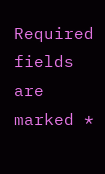Required fields are marked *